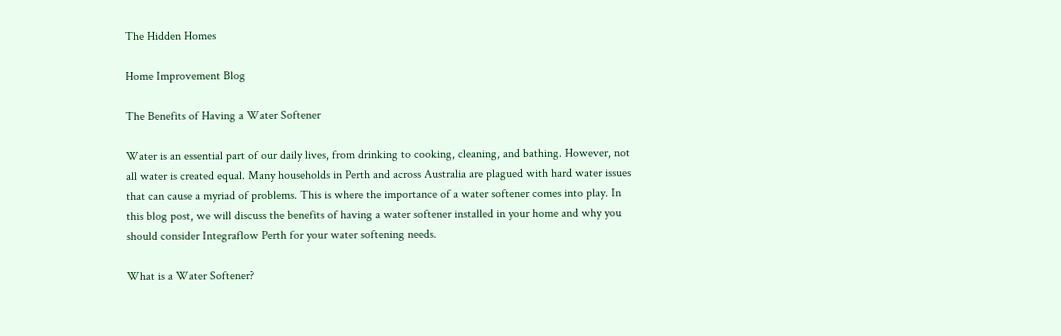The Hidden Homes

Home Improvement Blog

The Benefits of Having a Water Softener

Water is an essential part of our daily lives, from drinking to cooking, cleaning, and bathing. However, not all water is created equal. Many households in Perth and across Australia are plagued with hard water issues that can cause a myriad of problems. This is where the importance of a water softener comes into play. In this blog post, we will discuss the benefits of having a water softener installed in your home and why you should consider Integraflow Perth for your water softening needs.

What is a Water Softener?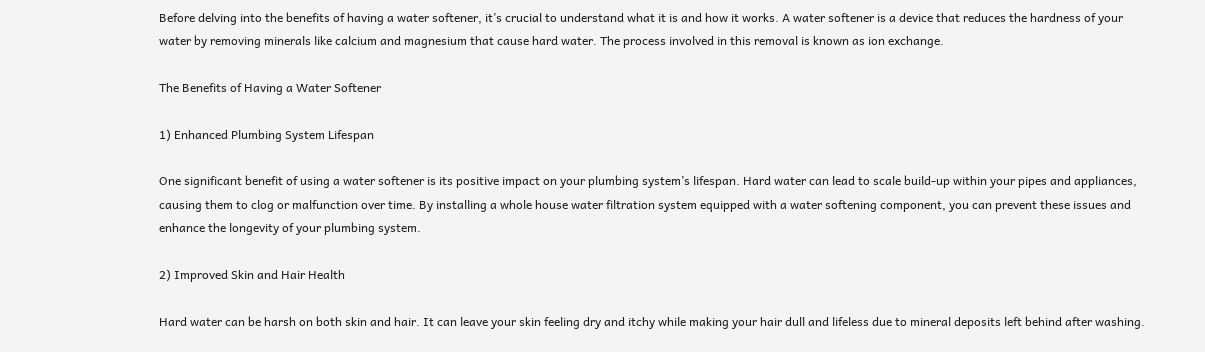Before delving into the benefits of having a water softener, it’s crucial to understand what it is and how it works. A water softener is a device that reduces the hardness of your water by removing minerals like calcium and magnesium that cause hard water. The process involved in this removal is known as ion exchange.

The Benefits of Having a Water Softener

1) Enhanced Plumbing System Lifespan

One significant benefit of using a water softener is its positive impact on your plumbing system’s lifespan. Hard water can lead to scale build-up within your pipes and appliances, causing them to clog or malfunction over time. By installing a whole house water filtration system equipped with a water softening component, you can prevent these issues and enhance the longevity of your plumbing system.

2) Improved Skin and Hair Health

Hard water can be harsh on both skin and hair. It can leave your skin feeling dry and itchy while making your hair dull and lifeless due to mineral deposits left behind after washing.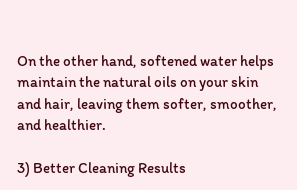On the other hand, softened water helps maintain the natural oils on your skin and hair, leaving them softer, smoother, and healthier.

3) Better Cleaning Results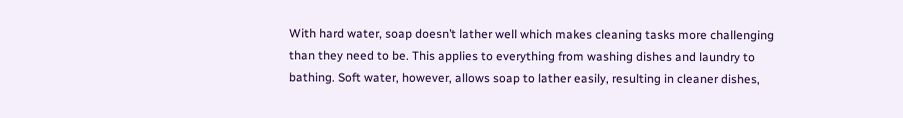With hard water, soap doesn’t lather well which makes cleaning tasks more challenging than they need to be. This applies to everything from washing dishes and laundry to bathing. Soft water, however, allows soap to lather easily, resulting in cleaner dishes,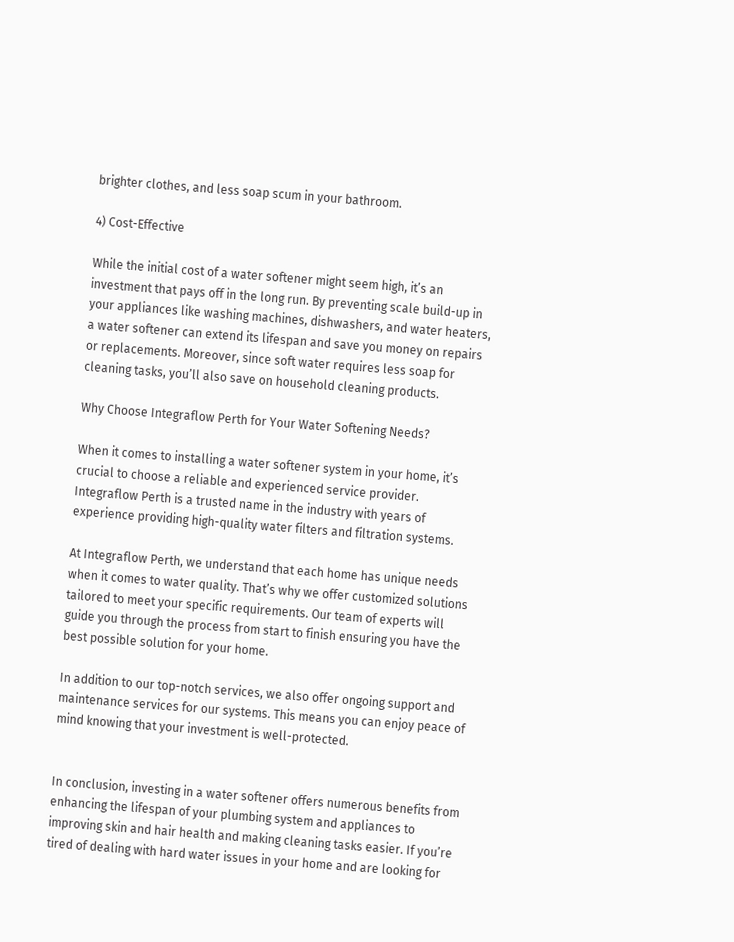brighter clothes, and less soap scum in your bathroom.

4) Cost-Effective

While the initial cost of a water softener might seem high, it’s an investment that pays off in the long run. By preventing scale build-up in your appliances like washing machines, dishwashers, and water heaters, a water softener can extend its lifespan and save you money on repairs or replacements. Moreover, since soft water requires less soap for cleaning tasks, you’ll also save on household cleaning products.

Why Choose Integraflow Perth for Your Water Softening Needs?

When it comes to installing a water softener system in your home, it’s crucial to choose a reliable and experienced service provider. Integraflow Perth is a trusted name in the industry with years of experience providing high-quality water filters and filtration systems.

At Integraflow Perth, we understand that each home has unique needs when it comes to water quality. That’s why we offer customized solutions tailored to meet your specific requirements. Our team of experts will guide you through the process from start to finish ensuring you have the best possible solution for your home.

In addition to our top-notch services, we also offer ongoing support and maintenance services for our systems. This means you can enjoy peace of mind knowing that your investment is well-protected.


In conclusion, investing in a water softener offers numerous benefits from enhancing the lifespan of your plumbing system and appliances to improving skin and hair health and making cleaning tasks easier. If you’re tired of dealing with hard water issues in your home and are looking for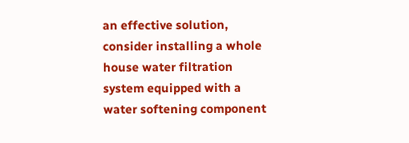an effective solution, consider installing a whole house water filtration system equipped with a water softening component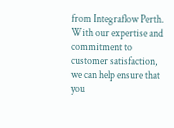from Integraflow Perth. With our expertise and commitment to customer satisfaction, we can help ensure that you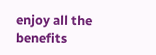enjoy all the benefits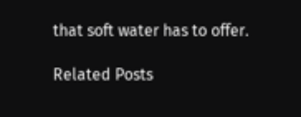that soft water has to offer.

Related Posts